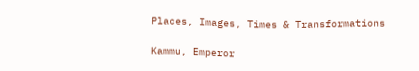Places, Images, Times & Transformations

Kammu, Emperor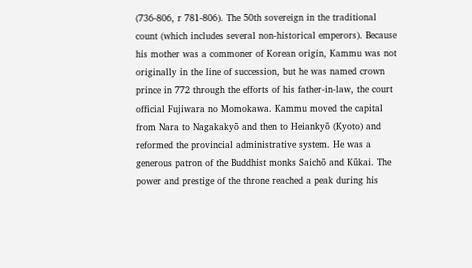(736-806, r 781-806). The 50th sovereign in the traditional count (which includes several non-historical emperors). Because his mother was a commoner of Korean origin, Kammu was not originally in the line of succession, but he was named crown prince in 772 through the efforts of his father-in-law, the court official Fujiwara no Momokawa. Kammu moved the capital from Nara to Nagakakyō and then to Heiankyō (Kyoto) and reformed the provincial administrative system. He was a generous patron of the Buddhist monks Saichō and Kūkai. The power and prestige of the throne reached a peak during his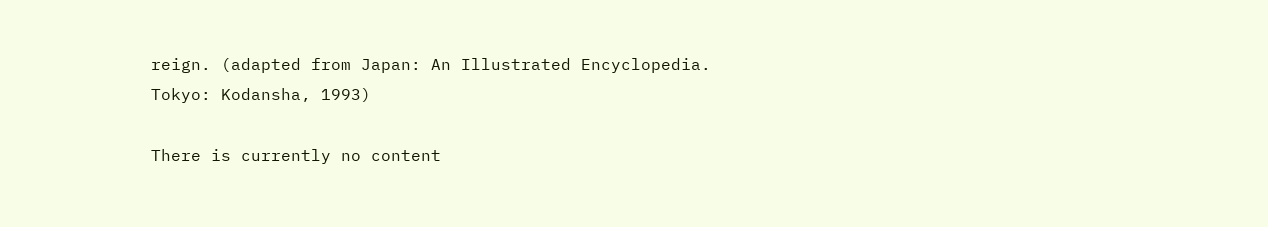reign. (adapted from Japan: An Illustrated Encyclopedia. Tokyo: Kodansha, 1993)

There is currently no content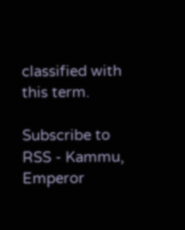classified with this term.

Subscribe to RSS - Kammu, Emperor